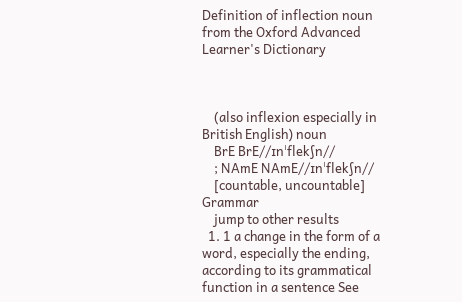Definition of inflection noun from the Oxford Advanced Learner's Dictionary



    (also inflexion especially in British English) noun
    BrE BrE//ɪnˈflekʃn//
    ; NAmE NAmE//ɪnˈflekʃn//
    [countable, uncountable] Grammar
    jump to other results
  1. 1 a change in the form of a word, especially the ending, according to its grammatical function in a sentence See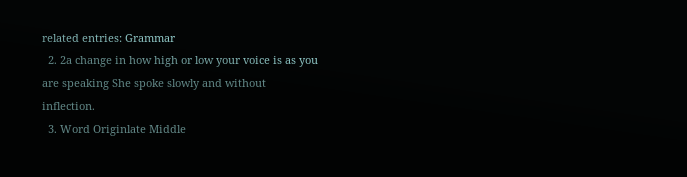related entries: Grammar
  2. 2a change in how high or low your voice is as you are speaking She spoke slowly and without inflection.
  3. Word Originlate Middle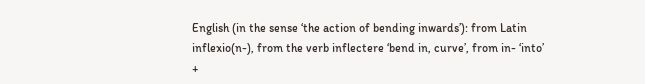English (in the sense ‘the action of bending inwards’): from Latin inflexio(n-), from the verb inflectere ‘bend in, curve’, from in- ‘into’ +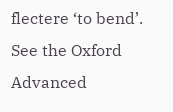flectere ‘to bend’.
See the Oxford Advanced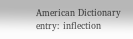American Dictionary entry: inflection